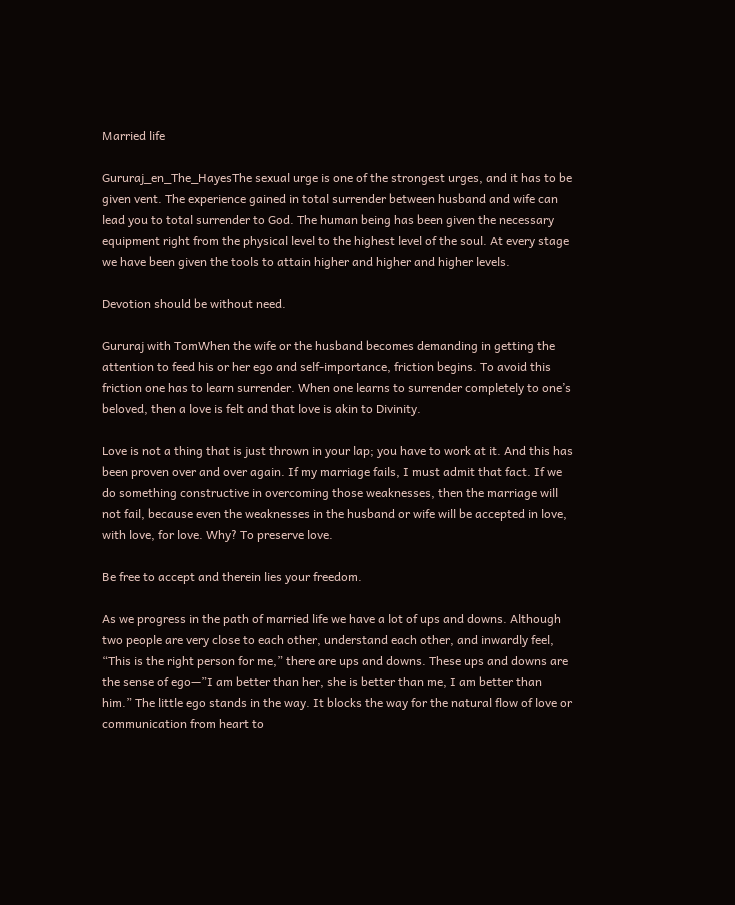Married life

Gururaj_en_The_HayesThe sexual urge is one of the strongest urges, and it has to be given vent. The experience gained in total surrender between husband and wife can lead you to total surrender to God. The human being has been given the necessary equipment right from the physical level to the highest level of the soul. At every stage we have been given the tools to attain higher and higher and higher levels.

Devotion should be without need.

Gururaj with TomWhen the wife or the husband becomes demanding in getting the attention to feed his or her ego and self-importance, friction begins. To avoid this friction one has to learn surrender. When one learns to surrender completely to one’s beloved, then a love is felt and that love is akin to Divinity.

Love is not a thing that is just thrown in your lap; you have to work at it. And this has been proven over and over again. If my marriage fails, I must admit that fact. If we do something constructive in overcoming those weaknesses, then the marriage will not fail, because even the weaknesses in the husband or wife will be accepted in love, with love, for love. Why? To preserve love.

Be free to accept and therein lies your freedom.

As we progress in the path of married life we have a lot of ups and downs. Although two people are very close to each other, understand each other, and inwardly feel, “This is the right person for me,” there are ups and downs. These ups and downs are the sense of ego—”I am better than her, she is better than me, I am better than him.” The little ego stands in the way. It blocks the way for the natural flow of love or communication from heart to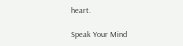heart.

Speak Your Mind